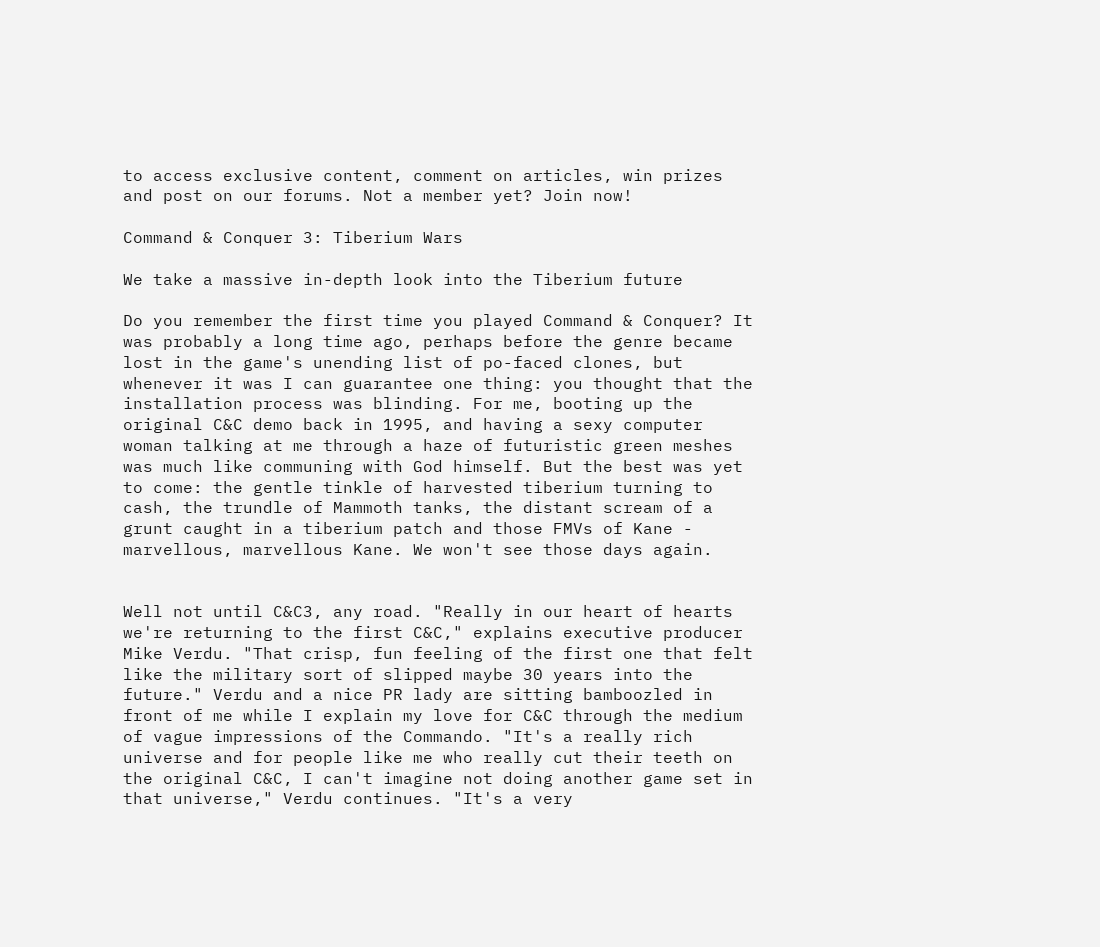to access exclusive content, comment on articles, win prizes and post on our forums. Not a member yet? Join now!

Command & Conquer 3: Tiberium Wars

We take a massive in-depth look into the Tiberium future

Do you remember the first time you played Command & Conquer? It was probably a long time ago, perhaps before the genre became lost in the game's unending list of po-faced clones, but whenever it was I can guarantee one thing: you thought that the installation process was blinding. For me, booting up the original C&C demo back in 1995, and having a sexy computer woman talking at me through a haze of futuristic green meshes was much like communing with God himself. But the best was yet to come: the gentle tinkle of harvested tiberium turning to cash, the trundle of Mammoth tanks, the distant scream of a grunt caught in a tiberium patch and those FMVs of Kane - marvellous, marvellous Kane. We won't see those days again.


Well not until C&C3, any road. "Really in our heart of hearts we're returning to the first C&C," explains executive producer Mike Verdu. "That crisp, fun feeling of the first one that felt like the military sort of slipped maybe 30 years into the future." Verdu and a nice PR lady are sitting bamboozled in front of me while I explain my love for C&C through the medium of vague impressions of the Commando. "It's a really rich universe and for people like me who really cut their teeth on the original C&C, I can't imagine not doing another game set in that universe," Verdu continues. "It's a very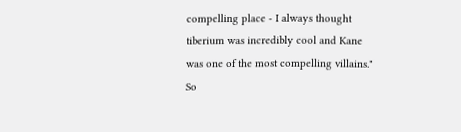compelling place - I always thought tiberium was incredibly cool and Kane was one of the most compelling villains." So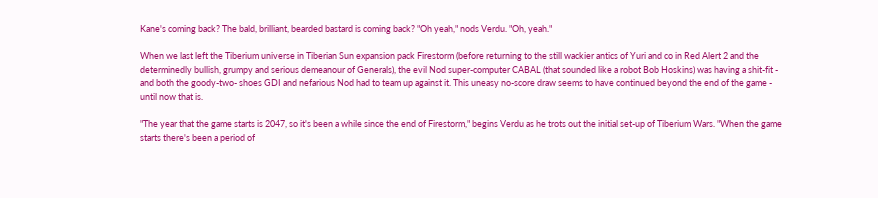Kane's coming back? The bald, brilliant, bearded bastard is coming back? "Oh yeah," nods Verdu. "Oh, yeah."

When we last left the Tiberium universe in Tiberian Sun expansion pack Firestorm (before returning to the still wackier antics of Yuri and co in Red Alert 2 and the determinedly bullish, grumpy and serious demeanour of Generals), the evil Nod super-computer CABAL (that sounded like a robot Bob Hoskins) was having a shit-fit - and both the goody-two- shoes GDI and nefarious Nod had to team up against it. This uneasy no-score draw seems to have continued beyond the end of the game - until now that is.

"The year that the game starts is 2047, so it's been a while since the end of Firestorm," begins Verdu as he trots out the initial set-up of Tiberium Wars. "When the game starts there's been a period of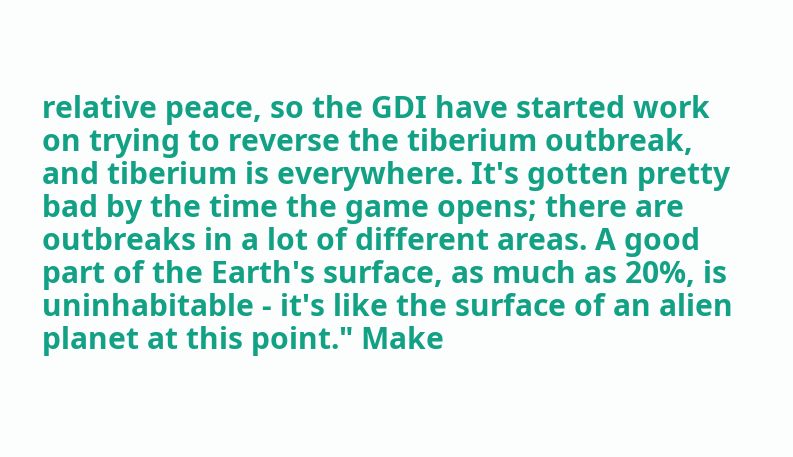relative peace, so the GDI have started work on trying to reverse the tiberium outbreak, and tiberium is everywhere. It's gotten pretty bad by the time the game opens; there are outbreaks in a lot of different areas. A good part of the Earth's surface, as much as 20%, is uninhabitable - it's like the surface of an alien planet at this point." Make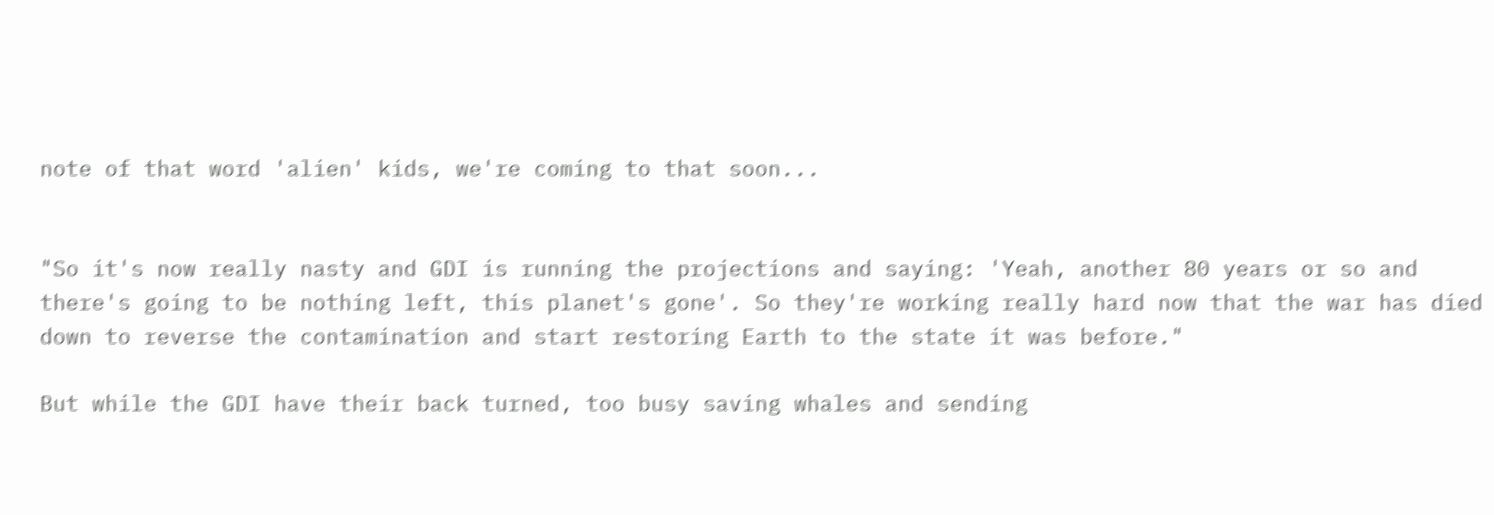note of that word 'alien' kids, we're coming to that soon...


"So it's now really nasty and GDI is running the projections and saying: 'Yeah, another 80 years or so and there's going to be nothing left, this planet's gone'. So they're working really hard now that the war has died down to reverse the contamination and start restoring Earth to the state it was before."

But while the GDI have their back turned, too busy saving whales and sending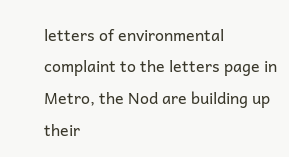letters of environmental complaint to the letters page in Metro, the Nod are building up their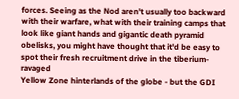forces. Seeing as the Nod aren't usually too backward with their warfare, what with their training camps that look like giant hands and gigantic death pyramid obelisks, you might have thought that it'd be easy to spot their fresh recruitment drive in the tiberium-ravaged
Yellow Zone hinterlands of the globe - but the GDI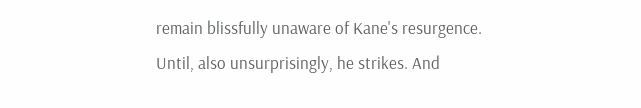remain blissfully unaware of Kane's resurgence. Until, also unsurprisingly, he strikes. And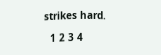strikes hard.

  1 2 3 4